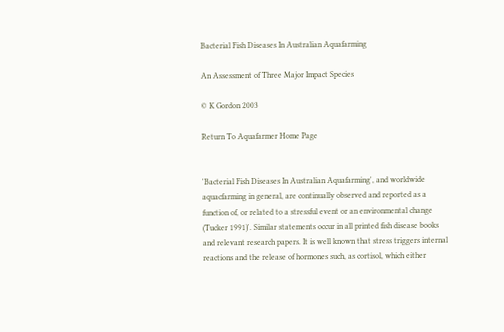Bacterial Fish Diseases In Australian Aquafarming

An Assessment of Three Major Impact Species

© K Gordon 2003

Return To Aquafarmer Home Page


'Bacterial Fish Diseases In Australian Aquafarming', and worldwide aquacfarming in general, are continually observed and reported as a function of, or related to a stressful event or an environmental change (Tucker 1991)'. Similar statements occur in all printed fish disease books and relevant research papers. It is well known that stress triggers internal reactions and the release of hormones such, as cortisol, which either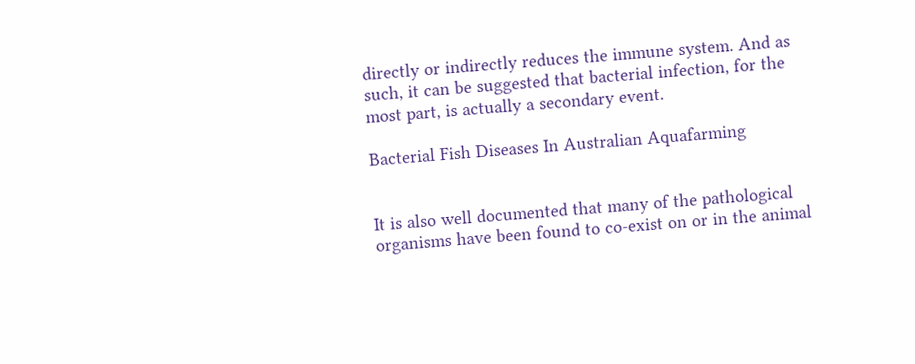directly or indirectly reduces the immune system. And as such, it can be suggested that bacterial infection, for the most part, is actually a secondary event.

Bacterial Fish Diseases In Australian Aquafarming


It is also well documented that many of the pathological organisms have been found to co-exist on or in the animal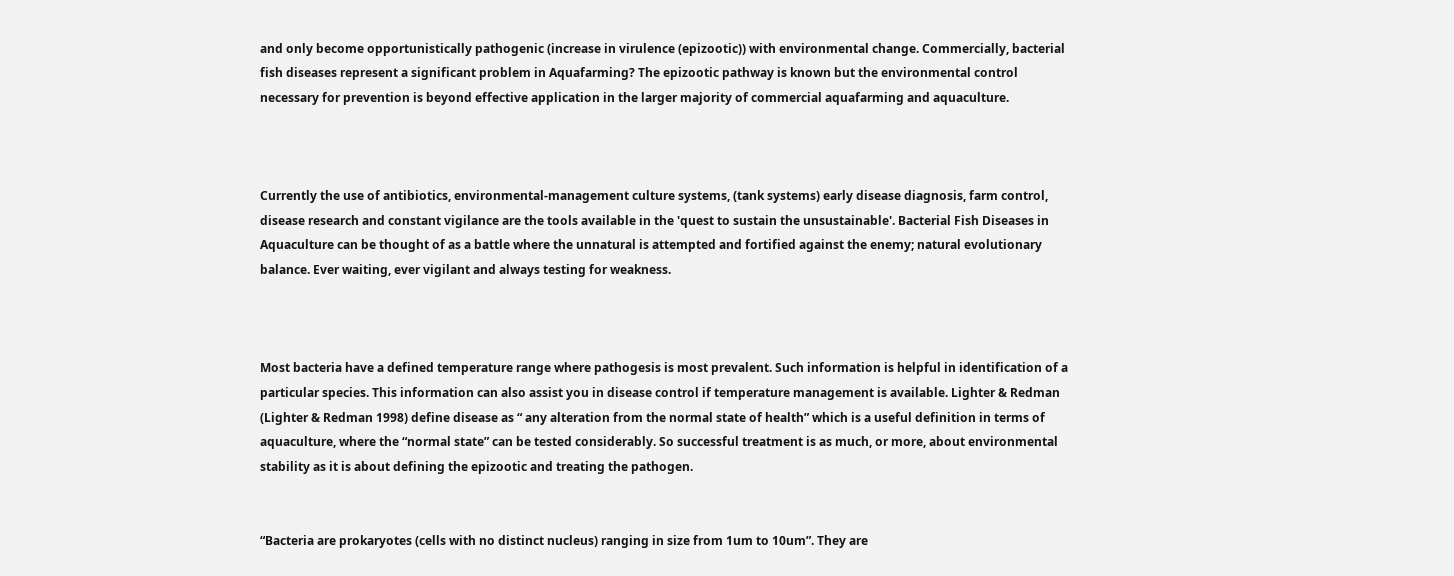and only become opportunistically pathogenic (increase in virulence (epizootic)) with environmental change. Commercially, bacterial fish diseases represent a significant problem in Aquafarming? The epizootic pathway is known but the environmental control necessary for prevention is beyond effective application in the larger majority of commercial aquafarming and aquaculture.



Currently the use of antibiotics, environmental-management culture systems, (tank systems) early disease diagnosis, farm control, disease research and constant vigilance are the tools available in the 'quest to sustain the unsustainable'. Bacterial Fish Diseases in Aquaculture can be thought of as a battle where the unnatural is attempted and fortified against the enemy; natural evolutionary balance. Ever waiting, ever vigilant and always testing for weakness.



Most bacteria have a defined temperature range where pathogesis is most prevalent. Such information is helpful in identification of a particular species. This information can also assist you in disease control if temperature management is available. Lighter & Redman (Lighter & Redman 1998) define disease as “ any alteration from the normal state of health” which is a useful definition in terms of aquaculture, where the “normal state” can be tested considerably. So successful treatment is as much, or more, about environmental stability as it is about defining the epizootic and treating the pathogen.


“Bacteria are prokaryotes (cells with no distinct nucleus) ranging in size from 1um to 10um”. They are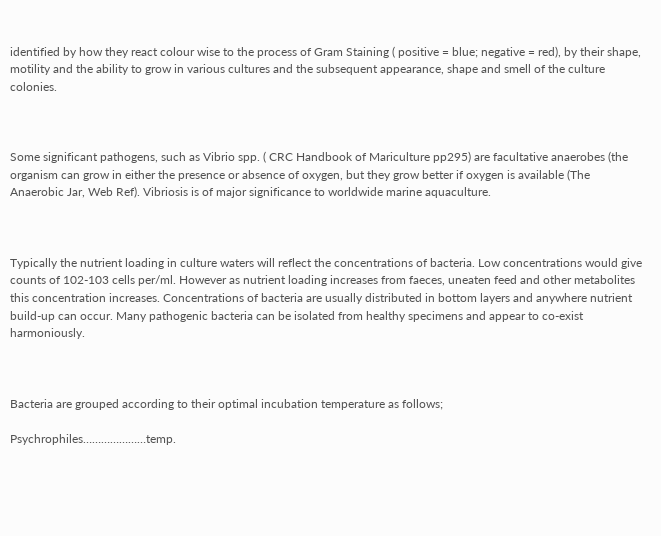identified by how they react colour wise to the process of Gram Staining ( positive = blue; negative = red), by their shape, motility and the ability to grow in various cultures and the subsequent appearance, shape and smell of the culture colonies.



Some significant pathogens, such as Vibrio spp. ( CRC Handbook of Mariculture pp295) are facultative anaerobes (the organism can grow in either the presence or absence of oxygen, but they grow better if oxygen is available (The Anaerobic Jar, Web Ref). Vibriosis is of major significance to worldwide marine aquaculture.



Typically the nutrient loading in culture waters will reflect the concentrations of bacteria. Low concentrations would give counts of 102-103 cells per/ml. However as nutrient loading increases from faeces, uneaten feed and other metabolites this concentration increases. Concentrations of bacteria are usually distributed in bottom layers and anywhere nutrient build-up can occur. Many pathogenic bacteria can be isolated from healthy specimens and appear to co-exist harmoniously.



Bacteria are grouped according to their optimal incubation temperature as follows;

Psychrophiles…………………temp.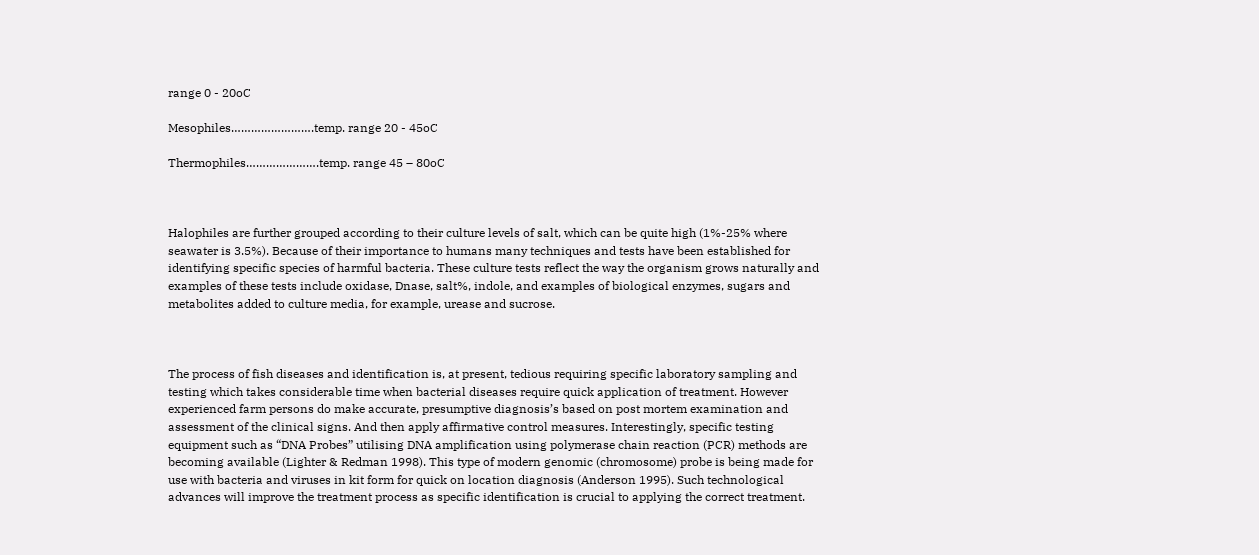range 0 - 20oC

Mesophiles…………………….temp. range 20 - 45oC

Thermophiles………………….temp. range 45 – 80oC



Halophiles are further grouped according to their culture levels of salt, which can be quite high (1%-25% where seawater is 3.5%). Because of their importance to humans many techniques and tests have been established for identifying specific species of harmful bacteria. These culture tests reflect the way the organism grows naturally and examples of these tests include oxidase, Dnase, salt%, indole, and examples of biological enzymes, sugars and metabolites added to culture media, for example, urease and sucrose.



The process of fish diseases and identification is, at present, tedious requiring specific laboratory sampling and testing which takes considerable time when bacterial diseases require quick application of treatment. However experienced farm persons do make accurate, presumptive diagnosis’s based on post mortem examination and assessment of the clinical signs. And then apply affirmative control measures. Interestingly, specific testing equipment such as “DNA Probes” utilising DNA amplification using polymerase chain reaction (PCR) methods are becoming available (Lighter & Redman 1998). This type of modern genomic (chromosome) probe is being made for use with bacteria and viruses in kit form for quick on location diagnosis (Anderson 1995). Such technological advances will improve the treatment process as specific identification is crucial to applying the correct treatment.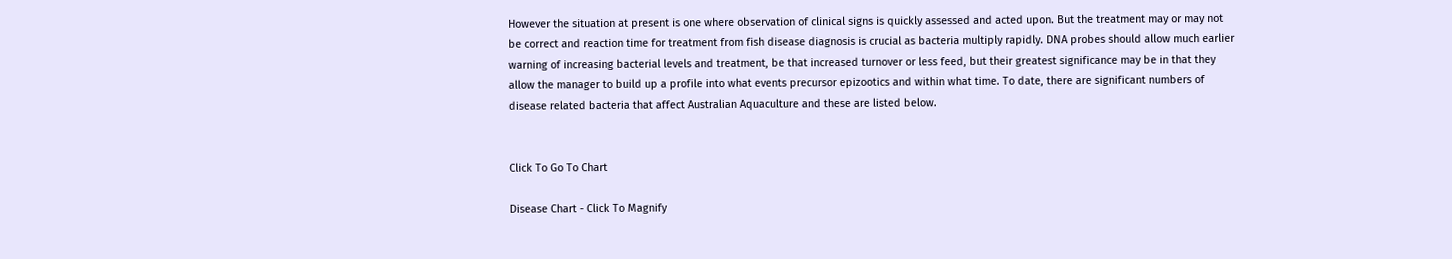However the situation at present is one where observation of clinical signs is quickly assessed and acted upon. But the treatment may or may not be correct and reaction time for treatment from fish disease diagnosis is crucial as bacteria multiply rapidly. DNA probes should allow much earlier warning of increasing bacterial levels and treatment, be that increased turnover or less feed, but their greatest significance may be in that they allow the manager to build up a profile into what events precursor epizootics and within what time. To date, there are significant numbers of disease related bacteria that affect Australian Aquaculture and these are listed below.


Click To Go To Chart

Disease Chart - Click To Magnify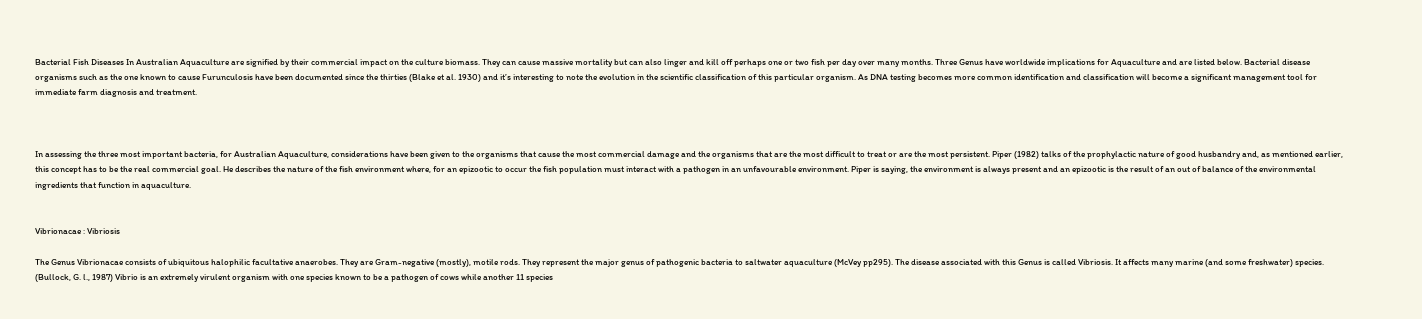Bacterial Fish Diseases In Australian Aquaculture are signified by their commercial impact on the culture biomass. They can cause massive mortality but can also linger and kill off perhaps one or two fish per day over many months. Three Genus have worldwide implications for Aquaculture and are listed below. Bacterial disease organisms such as the one known to cause Furunculosis have been documented since the thirties (Blake et al. 1930) and it’s interesting to note the evolution in the scientific classification of this particular organism. As DNA testing becomes more common identification and classification will become a significant management tool for immediate farm diagnosis and treatment.



In assessing the three most important bacteria, for Australian Aquaculture, considerations have been given to the organisms that cause the most commercial damage and the organisms that are the most difficult to treat or are the most persistent. Piper (1982) talks of the prophylactic nature of good husbandry and, as mentioned earlier, this concept has to be the real commercial goal. He describes the nature of the fish environment where, for an epizootic to occur the fish population must interact with a pathogen in an unfavourable environment. Piper is saying, the environment is always present and an epizootic is the result of an out of balance of the environmental ingredients that function in aquaculture.


Vibrionacae : Vibriosis

The Genus Vibrionacae consists of ubiquitous halophilic facultative anaerobes. They are Gram-negative (mostly), motile rods. They represent the major genus of pathogenic bacteria to saltwater aquaculture (McVey pp295). The disease associated with this Genus is called Vibriosis. It affects many marine (and some freshwater) species. (Bullock, G. l., 1987) Vibrio is an extremely virulent organism with one species known to be a pathogen of cows while another 11 species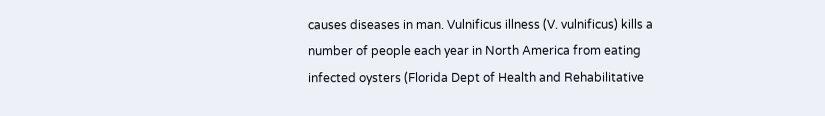causes diseases in man. Vulnificus illness (V. vulnificus) kills a number of people each year in North America from eating infected oysters (Florida Dept of Health and Rehabilitative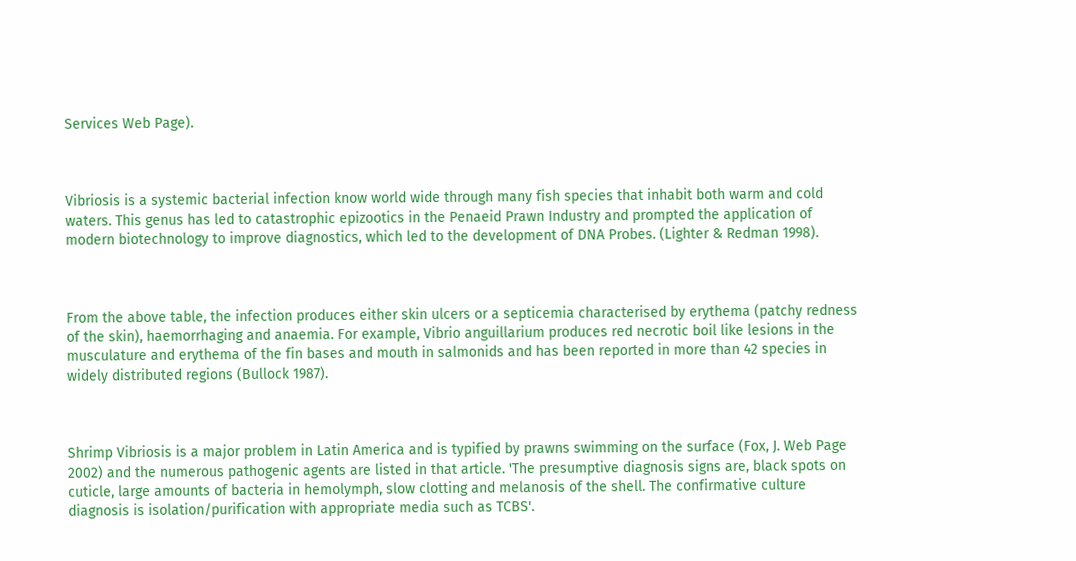Services Web Page).



Vibriosis is a systemic bacterial infection know world wide through many fish species that inhabit both warm and cold waters. This genus has led to catastrophic epizootics in the Penaeid Prawn Industry and prompted the application of modern biotechnology to improve diagnostics, which led to the development of DNA Probes. (Lighter & Redman 1998).



From the above table, the infection produces either skin ulcers or a septicemia characterised by erythema (patchy redness of the skin), haemorrhaging and anaemia. For example, Vibrio anguillarium produces red necrotic boil like lesions in the musculature and erythema of the fin bases and mouth in salmonids and has been reported in more than 42 species in widely distributed regions (Bullock 1987).



Shrimp Vibriosis is a major problem in Latin America and is typified by prawns swimming on the surface (Fox, J. Web Page 2002) and the numerous pathogenic agents are listed in that article. 'The presumptive diagnosis signs are, black spots on cuticle, large amounts of bacteria in hemolymph, slow clotting and melanosis of the shell. The confirmative culture diagnosis is isolation/purification with appropriate media such as TCBS'.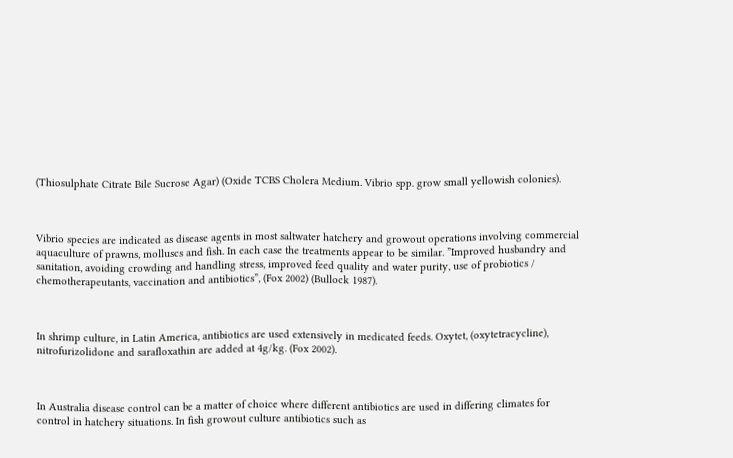(Thiosulphate Citrate Bile Sucrose Agar) (Oxide TCBS Cholera Medium. Vibrio spp. grow small yellowish colonies).



Vibrio species are indicated as disease agents in most saltwater hatchery and growout operations involving commercial aquaculture of prawns, molluscs and fish. In each case the treatments appear to be similar. ”Improved husbandry and sanitation, avoiding crowding and handling stress, improved feed quality and water purity, use of probiotics / chemotherapeutants, vaccination and antibiotics”, (Fox 2002) (Bullock 1987).



In shrimp culture, in Latin America, antibiotics are used extensively in medicated feeds. Oxytet, (oxytetracycline), nitrofurizolidone and sarafloxathin are added at 4g/kg. (Fox 2002).



In Australia disease control can be a matter of choice where different antibiotics are used in differing climates for control in hatchery situations. In fish growout culture antibiotics such as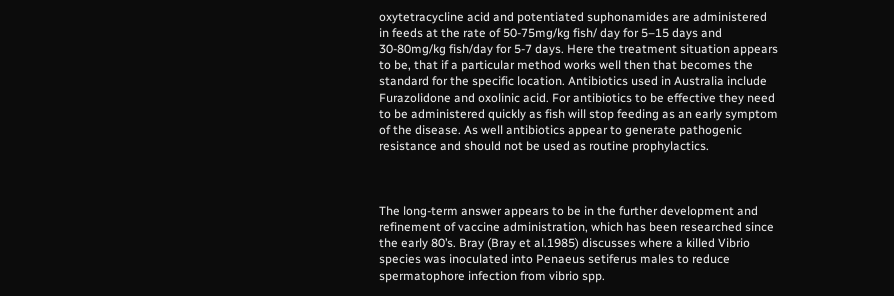oxytetracycline acid and potentiated suphonamides are administered in feeds at the rate of 50-75mg/kg fish/ day for 5–15 days and 30-80mg/kg fish/day for 5-7 days. Here the treatment situation appears to be, that if a particular method works well then that becomes the standard for the specific location. Antibiotics used in Australia include Furazolidone and oxolinic acid. For antibiotics to be effective they need to be administered quickly as fish will stop feeding as an early symptom of the disease. As well antibiotics appear to generate pathogenic resistance and should not be used as routine prophylactics.



The long-term answer appears to be in the further development and refinement of vaccine administration, which has been researched since the early 80’s. Bray (Bray et al.1985) discusses where a killed Vibrio species was inoculated into Penaeus setiferus males to reduce spermatophore infection from vibrio spp.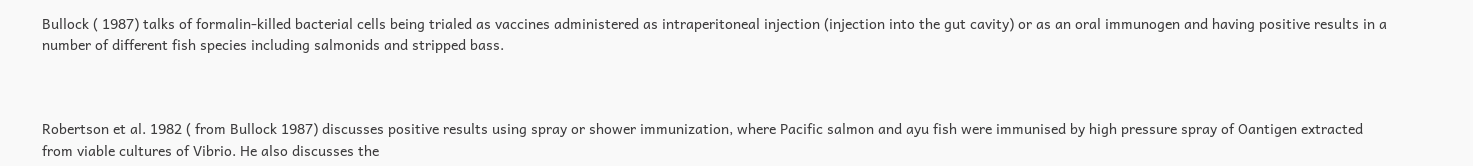Bullock ( 1987) talks of formalin-killed bacterial cells being trialed as vaccines administered as intraperitoneal injection (injection into the gut cavity) or as an oral immunogen and having positive results in a number of different fish species including salmonids and stripped bass.



Robertson et al. 1982 ( from Bullock 1987) discusses positive results using spray or shower immunization, where Pacific salmon and ayu fish were immunised by high pressure spray of Oantigen extracted from viable cultures of Vibrio. He also discusses the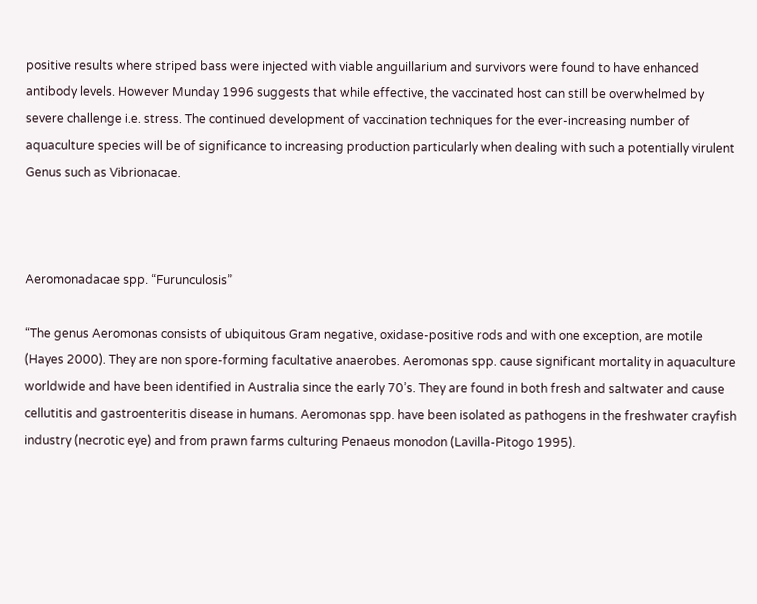positive results where striped bass were injected with viable anguillarium and survivors were found to have enhanced antibody levels. However Munday 1996 suggests that while effective, the vaccinated host can still be overwhelmed by severe challenge i.e. stress. The continued development of vaccination techniques for the ever-increasing number of aquaculture species will be of significance to increasing production particularly when dealing with such a potentially virulent Genus such as Vibrionacae.



Aeromonadacae spp. “Furunculosis”

“The genus Aeromonas consists of ubiquitous Gram negative, oxidase-positive rods and with one exception, are motile (Hayes 2000). They are non spore-forming facultative anaerobes. Aeromonas spp. cause significant mortality in aquaculture worldwide and have been identified in Australia since the early 70’s. They are found in both fresh and saltwater and cause cellutitis and gastroenteritis disease in humans. Aeromonas spp. have been isolated as pathogens in the freshwater crayfish industry (necrotic eye) and from prawn farms culturing Penaeus monodon (Lavilla-Pitogo 1995).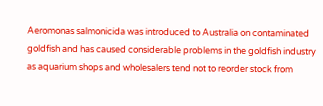Aeromonas salmonicida was introduced to Australia on contaminated goldfish and has caused considerable problems in the goldfish industry as aquarium shops and wholesalers tend not to reorder stock from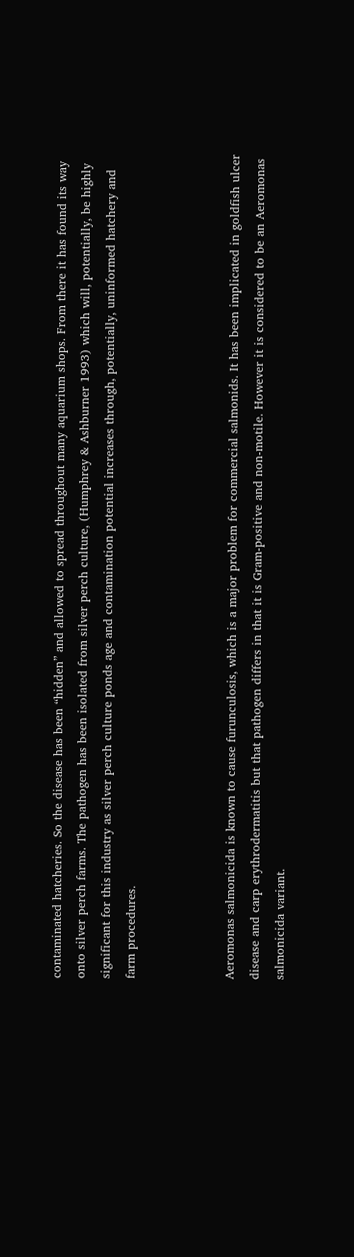contaminated hatcheries. So the disease has been “hidden” and allowed to spread throughout many aquarium shops. From there it has found its way onto silver perch farms. The pathogen has been isolated from silver perch culture, (Humphrey & Ashburner 1993) which will, potentially, be highly significant for this industry as silver perch culture ponds age and contamination potential increases through, potentially, uninformed hatchery and farm procedures.



Aeromonas salmonicida is known to cause furunculosis, which is a major problem for commercial salmonids. It has been implicated in goldfish ulcer disease and carp erythrodermatitis but that pathogen differs in that it is Gram-positive and non-motile. However it is considered to be an Aeromonas salmonicida variant.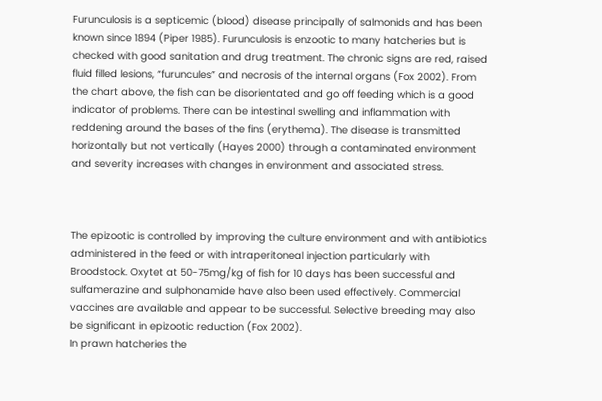Furunculosis is a septicemic (blood) disease principally of salmonids and has been known since 1894 (Piper 1985). Furunculosis is enzootic to many hatcheries but is checked with good sanitation and drug treatment. The chronic signs are red, raised fluid filled lesions, “furuncules” and necrosis of the internal organs (Fox 2002). From the chart above, the fish can be disorientated and go off feeding which is a good indicator of problems. There can be intestinal swelling and inflammation with reddening around the bases of the fins (erythema). The disease is transmitted horizontally but not vertically (Hayes 2000) through a contaminated environment and severity increases with changes in environment and associated stress.



The epizootic is controlled by improving the culture environment and with antibiotics administered in the feed or with intraperitoneal injection particularly with Broodstock. Oxytet at 50-75mg/kg of fish for 10 days has been successful and sulfamerazine and sulphonamide have also been used effectively. Commercial vaccines are available and appear to be successful. Selective breeding may also be significant in epizootic reduction (Fox 2002).
In prawn hatcheries the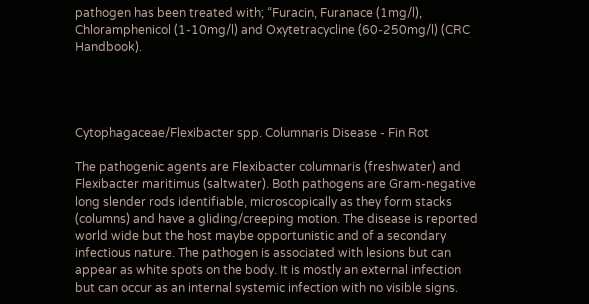pathogen has been treated with; “Furacin, Furanace (1mg/l), Chloramphenicol (1-10mg/l) and Oxytetracycline (60-250mg/l) (CRC Handbook).




Cytophagaceae/Flexibacter spp. Columnaris Disease - Fin Rot

The pathogenic agents are Flexibacter columnaris (freshwater) and Flexibacter maritimus (saltwater). Both pathogens are Gram-negative long slender rods identifiable, microscopically as they form stacks (columns) and have a gliding/creeping motion. The disease is reported world wide but the host maybe opportunistic and of a secondary infectious nature. The pathogen is associated with lesions but can appear as white spots on the body. It is mostly an external infection but can occur as an internal systemic infection with no visible signs.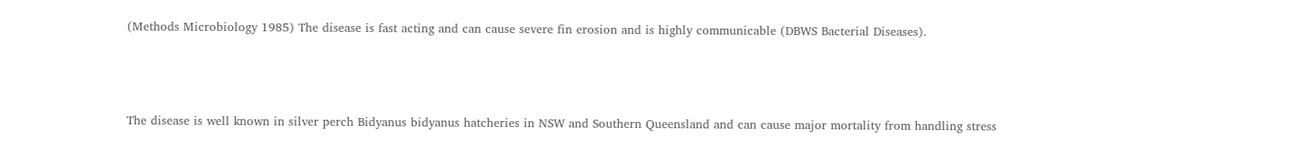(Methods Microbiology 1985) The disease is fast acting and can cause severe fin erosion and is highly communicable (DBWS Bacterial Diseases).



The disease is well known in silver perch Bidyanus bidyanus hatcheries in NSW and Southern Queensland and can cause major mortality from handling stress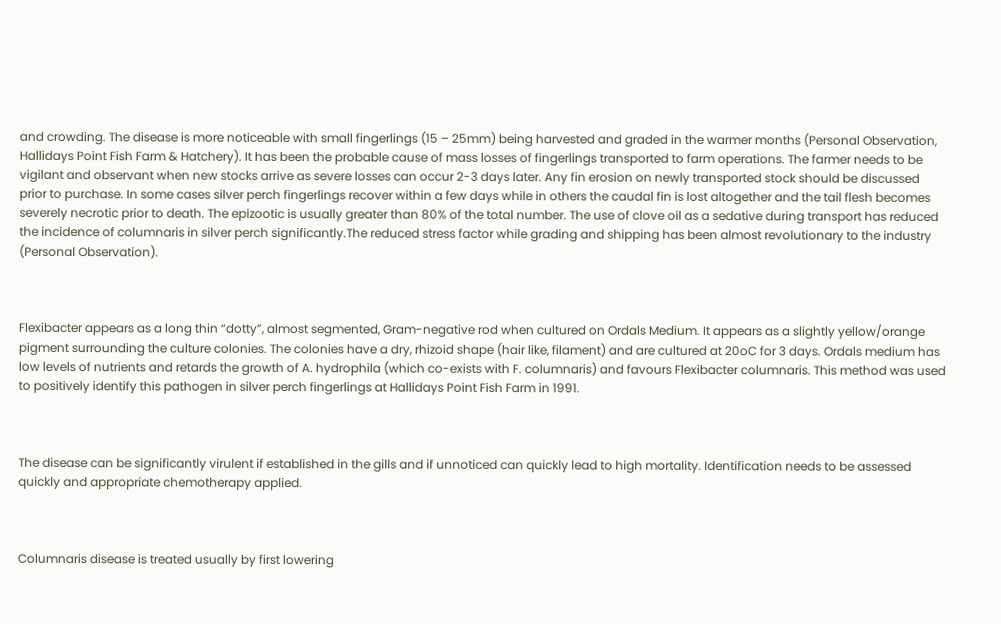and crowding. The disease is more noticeable with small fingerlings (15 – 25mm) being harvested and graded in the warmer months (Personal Observation, Hallidays Point Fish Farm & Hatchery). It has been the probable cause of mass losses of fingerlings transported to farm operations. The farmer needs to be vigilant and observant when new stocks arrive as severe losses can occur 2-3 days later. Any fin erosion on newly transported stock should be discussed prior to purchase. In some cases silver perch fingerlings recover within a few days while in others the caudal fin is lost altogether and the tail flesh becomes severely necrotic prior to death. The epizootic is usually greater than 80% of the total number. The use of clove oil as a sedative during transport has reduced the incidence of columnaris in silver perch significantly.The reduced stress factor while grading and shipping has been almost revolutionary to the industry (Personal Observation).



Flexibacter appears as a long thin “dotty”, almost segmented, Gram-negative rod when cultured on Ordals Medium. It appears as a slightly yellow/orange pigment surrounding the culture colonies. The colonies have a dry, rhizoid shape (hair like, filament) and are cultured at 20oC for 3 days. Ordals medium has low levels of nutrients and retards the growth of A. hydrophila (which co-exists with F. columnaris) and favours Flexibacter columnaris. This method was used to positively identify this pathogen in silver perch fingerlings at Hallidays Point Fish Farm in 1991.



The disease can be significantly virulent if established in the gills and if unnoticed can quickly lead to high mortality. Identification needs to be assessed quickly and appropriate chemotherapy applied.



Columnaris disease is treated usually by first lowering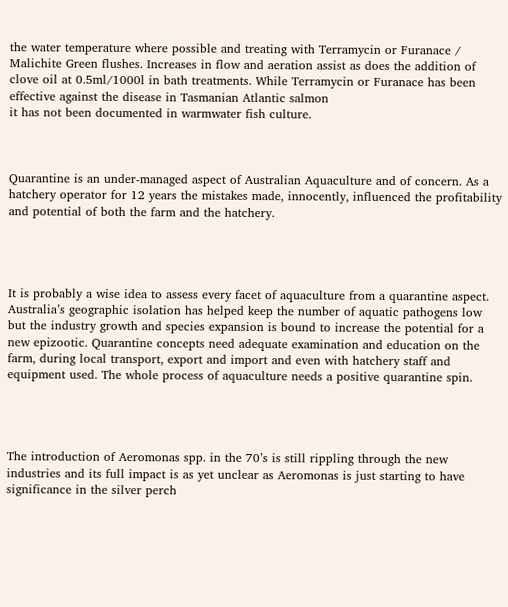the water temperature where possible and treating with Terramycin or Furanace / Malichite Green flushes. Increases in flow and aeration assist as does the addition of clove oil at 0.5ml/1000l in bath treatments. While Terramycin or Furanace has been effective against the disease in Tasmanian Atlantic salmon
it has not been documented in warmwater fish culture.



Quarantine is an under-managed aspect of Australian Aquaculture and of concern. As a hatchery operator for 12 years the mistakes made, innocently, influenced the profitability and potential of both the farm and the hatchery.




It is probably a wise idea to assess every facet of aquaculture from a quarantine aspect. Australia’s geographic isolation has helped keep the number of aquatic pathogens low but the industry growth and species expansion is bound to increase the potential for a new epizootic. Quarantine concepts need adequate examination and education on the farm, during local transport, export and import and even with hatchery staff and equipment used. The whole process of aquaculture needs a positive quarantine spin.




The introduction of Aeromonas spp. in the 70’s is still rippling through the new industries and its full impact is as yet unclear as Aeromonas is just starting to have significance in the silver perch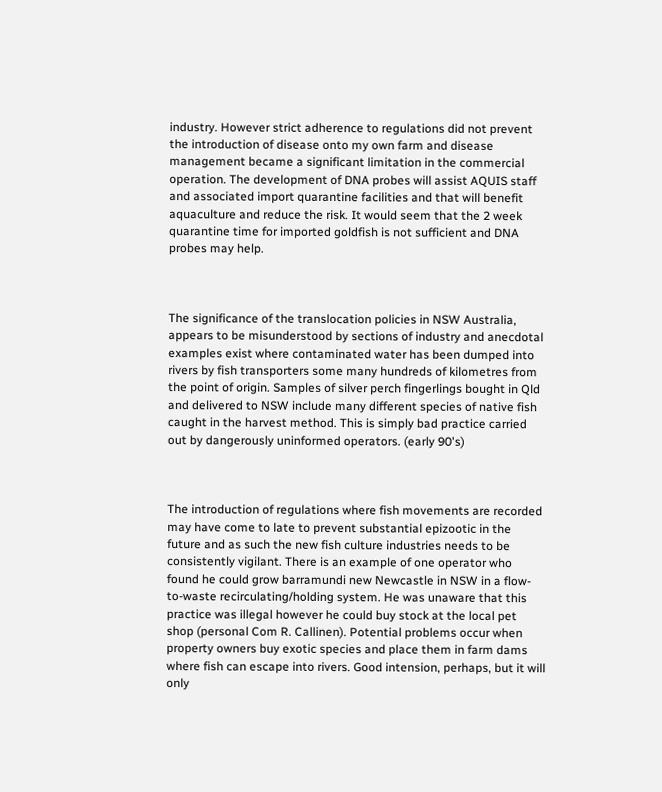industry. However strict adherence to regulations did not prevent the introduction of disease onto my own farm and disease management became a significant limitation in the commercial operation. The development of DNA probes will assist AQUIS staff and associated import quarantine facilities and that will benefit aquaculture and reduce the risk. It would seem that the 2 week quarantine time for imported goldfish is not sufficient and DNA probes may help.



The significance of the translocation policies in NSW Australia, appears to be misunderstood by sections of industry and anecdotal examples exist where contaminated water has been dumped into rivers by fish transporters some many hundreds of kilometres from the point of origin. Samples of silver perch fingerlings bought in Qld and delivered to NSW include many different species of native fish caught in the harvest method. This is simply bad practice carried out by dangerously uninformed operators. (early 90's)



The introduction of regulations where fish movements are recorded may have come to late to prevent substantial epizootic in the future and as such the new fish culture industries needs to be consistently vigilant. There is an example of one operator who found he could grow barramundi new Newcastle in NSW in a flow-to-waste recirculating/holding system. He was unaware that this practice was illegal however he could buy stock at the local pet shop (personal Com R. Callinen). Potential problems occur when property owners buy exotic species and place them in farm dams where fish can escape into rivers. Good intension, perhaps, but it will only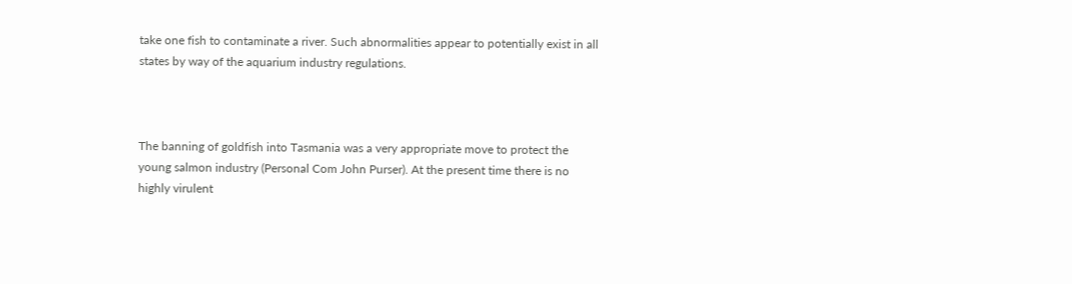take one fish to contaminate a river. Such abnormalities appear to potentially exist in all states by way of the aquarium industry regulations.



The banning of goldfish into Tasmania was a very appropriate move to protect the young salmon industry (Personal Com John Purser). At the present time there is no highly virulent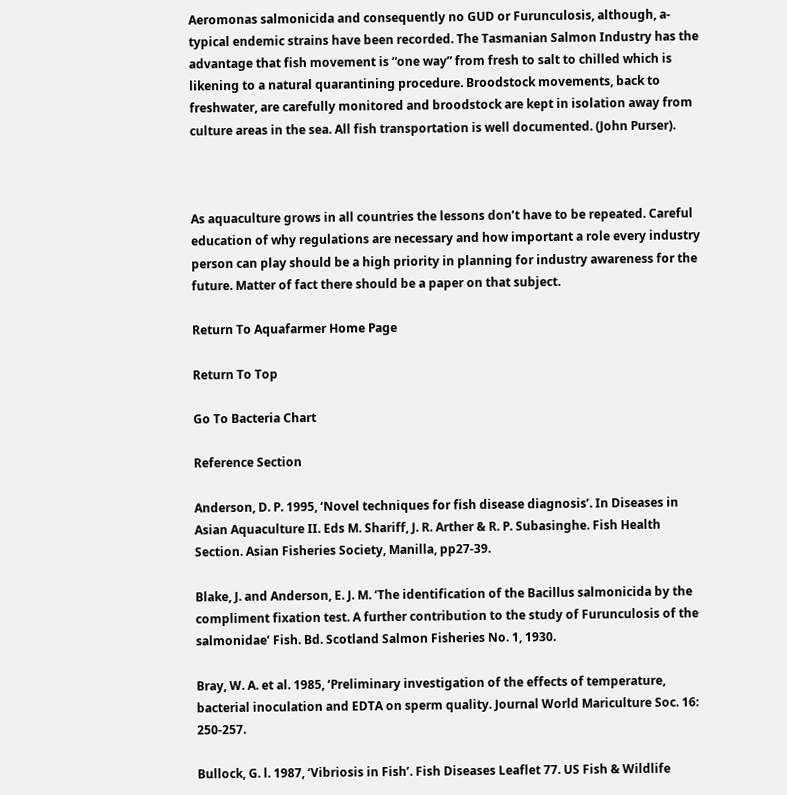Aeromonas salmonicida and consequently no GUD or Furunculosis, although, a-typical endemic strains have been recorded. The Tasmanian Salmon Industry has the advantage that fish movement is “one way” from fresh to salt to chilled which is likening to a natural quarantining procedure. Broodstock movements, back to freshwater, are carefully monitored and broodstock are kept in isolation away from culture areas in the sea. All fish transportation is well documented. (John Purser).



As aquaculture grows in all countries the lessons don’t have to be repeated. Careful education of why regulations are necessary and how important a role every industry person can play should be a high priority in planning for industry awareness for the future. Matter of fact there should be a paper on that subject.

Return To Aquafarmer Home Page

Return To Top

Go To Bacteria Chart

Reference Section

Anderson, D. P. 1995, ‘Novel techniques for fish disease diagnosis’. In Diseases in Asian Aquaculture II. Eds M. Shariff, J. R. Arther & R. P. Subasinghe. Fish Health Section. Asian Fisheries Society, Manilla, pp27-39.

Blake, J. and Anderson, E. J. M. ‘The identification of the Bacillus salmonicida by the compliment fixation test. A further contribution to the study of Furunculosis of the salmonidae’ Fish. Bd. Scotland Salmon Fisheries No. 1, 1930.

Bray, W. A. et al. 1985, ‘Preliminary investigation of the effects of temperature, bacterial inoculation and EDTA on sperm quality. Journal World Mariculture Soc. 16: 250-257.

Bullock, G. l. 1987, ‘Vibriosis in Fish’. Fish Diseases Leaflet 77. US Fish & Wildlife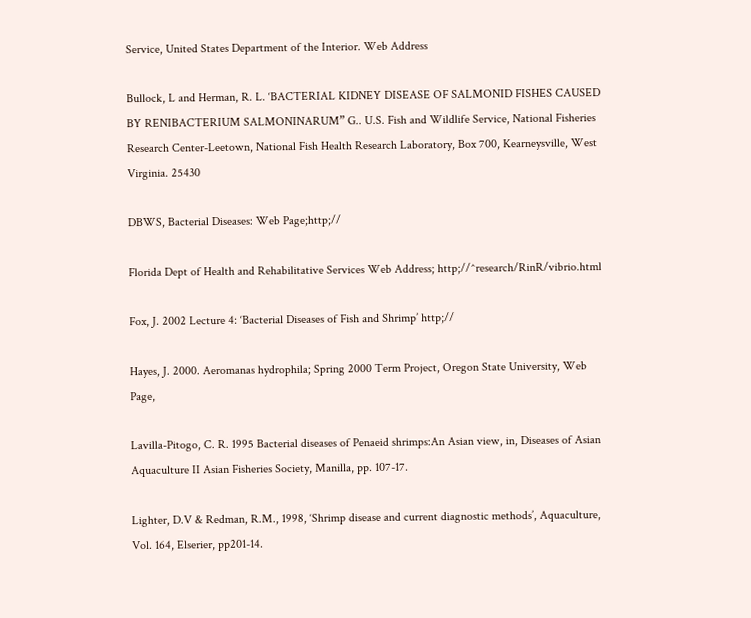Service, United States Department of the Interior. Web Address

Bullock, L and Herman, R. L. ‘BACTERIAL KIDNEY DISEASE OF SALMONID FISHES CAUSED BY RENIBACTERIUM SALMONINARUM” G.. U.S. Fish and Wildlife Service, National Fisheries Research Center-Leetown, National Fish Health Research Laboratory, Box 700, Kearneysville, West Virginia. 25430

DBWS, Bacterial Diseases: Web Page;http;//

Florida Dept of Health and Rehabilitative Services Web Address; http;//^research/RinR/vibrio.html

Fox, J. 2002 Lecture 4: ‘Bacterial Diseases of Fish and Shrimp’ http;//

Hayes, J. 2000. Aeromanas hydrophila; Spring 2000 Term Project, Oregon State University, Web Page,

Lavilla-Pitogo, C. R. 1995 Bacterial diseases of Penaeid shrimps:An Asian view, in, Diseases of Asian Aquaculture II Asian Fisheries Society, Manilla, pp. 107-17.

Lighter, D.V & Redman, R.M., 1998, ‘Shrimp disease and current diagnostic methods’, Aquaculture, Vol. 164, Elserier, pp201-14.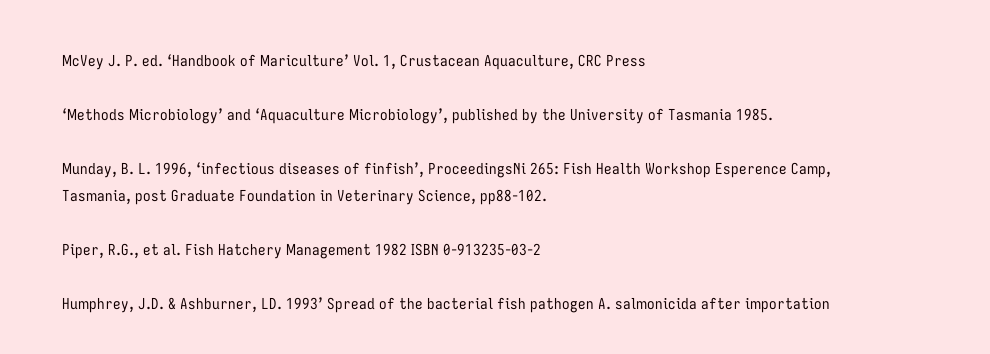McVey J. P. ed. ‘Handbook of Mariculture’ Vol. 1, Crustacean Aquaculture, CRC Press

‘Methods Microbiology’ and ‘Aquaculture Microbiology’, published by the University of Tasmania 1985.

Munday, B. L. 1996, ‘infectious diseases of finfish’, ProceedingsNi 265: Fish Health Workshop Esperence Camp, Tasmania, post Graduate Foundation in Veterinary Science, pp88-102.

Piper, R.G., et al. Fish Hatchery Management 1982 ISBN 0-913235-03-2

Humphrey, J.D. & Ashburner, LD. 1993’ Spread of the bacterial fish pathogen A. salmonicida after importation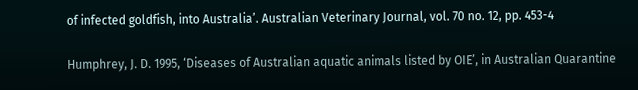of infected goldfish, into Australia’. Australian Veterinary Journal, vol. 70 no. 12, pp. 453-4

Humphrey, J. D. 1995, ‘Diseases of Australian aquatic animals listed by OIE’, in Australian Quarantine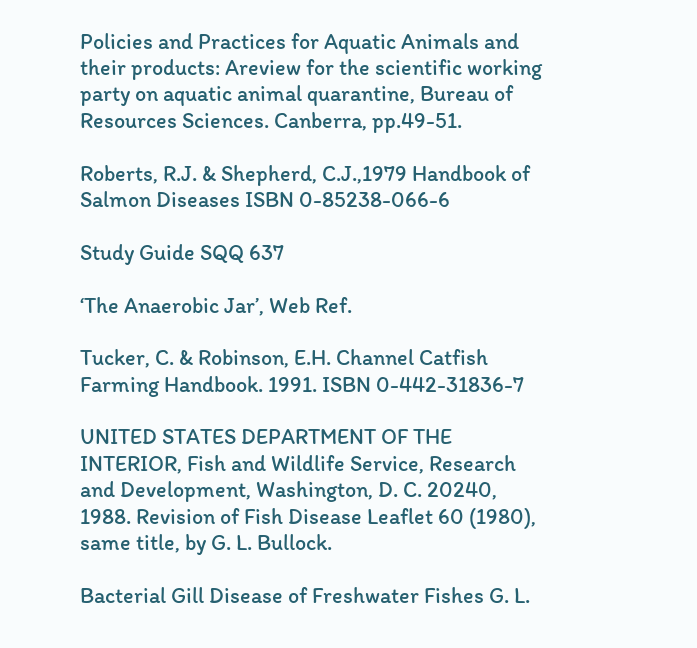Policies and Practices for Aquatic Animals and their products: Areview for the scientific working party on aquatic animal quarantine, Bureau of Resources Sciences. Canberra, pp.49-51.

Roberts, R.J. & Shepherd, C.J.,1979 Handbook of Salmon Diseases ISBN 0-85238-066-6

Study Guide SQQ 637

‘The Anaerobic Jar’, Web Ref.

Tucker, C. & Robinson, E.H. Channel Catfish Farming Handbook. 1991. ISBN 0-442-31836-7

UNITED STATES DEPARTMENT OF THE INTERIOR, Fish and Wildlife Service, Research and Development, Washington, D. C. 20240, 1988. Revision of Fish Disease Leaflet 60 (1980), same title, by G. L. Bullock.

Bacterial Gill Disease of Freshwater Fishes G. L.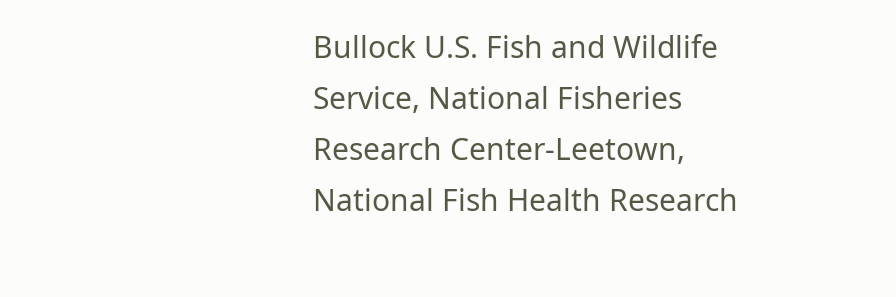Bullock U.S. Fish and Wildlife Service, National Fisheries Research Center-Leetown, National Fish Health Research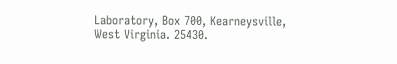Laboratory, Box 700, Kearneysville, West Virginia. 25430.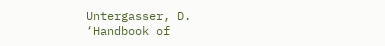Untergasser, D. ‘Handbook of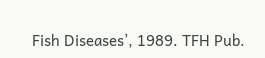Fish Diseases’, 1989. TFH Pub.